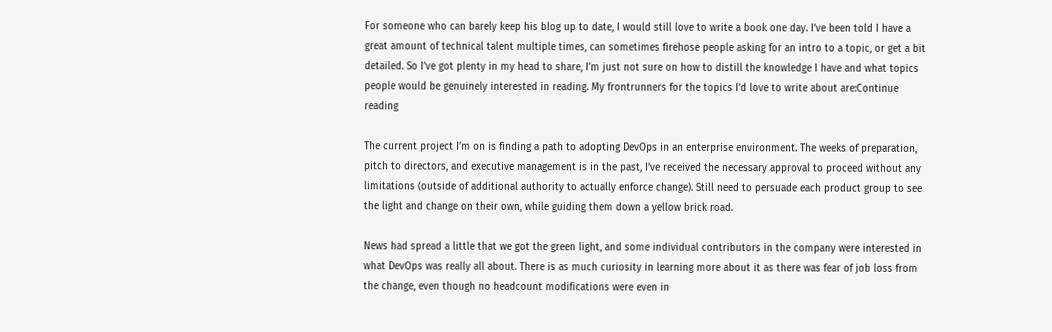For someone who can barely keep his blog up to date, I would still love to write a book one day. I’ve been told I have a great amount of technical talent multiple times, can sometimes firehose people asking for an intro to a topic, or get a bit detailed. So I’ve got plenty in my head to share, I’m just not sure on how to distill the knowledge I have and what topics people would be genuinely interested in reading. My frontrunners for the topics I’d love to write about are:Continue reading

The current project I’m on is finding a path to adopting DevOps in an enterprise environment. The weeks of preparation, pitch to directors, and executive management is in the past, I’ve received the necessary approval to proceed without any limitations (outside of additional authority to actually enforce change). Still need to persuade each product group to see the light and change on their own, while guiding them down a yellow brick road.

News had spread a little that we got the green light, and some individual contributors in the company were interested in what DevOps was really all about. There is as much curiosity in learning more about it as there was fear of job loss from the change, even though no headcount modifications were even in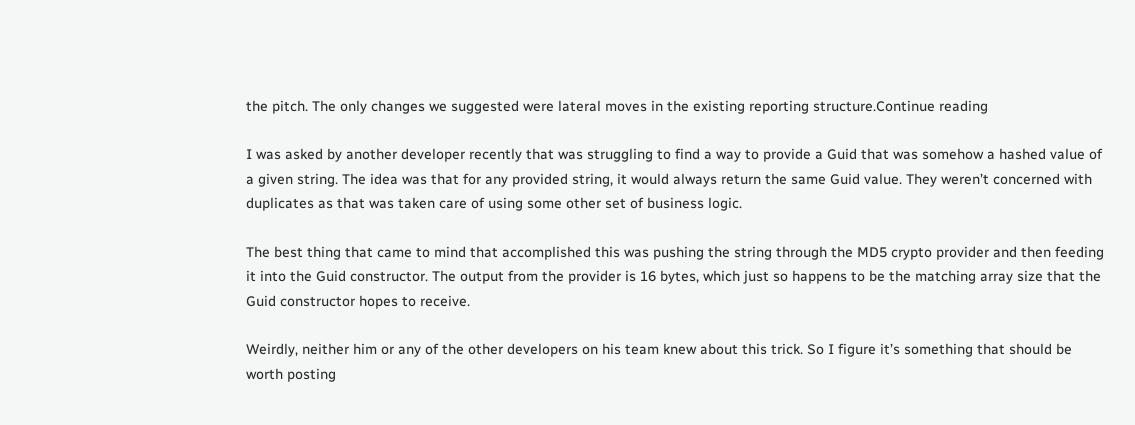the pitch. The only changes we suggested were lateral moves in the existing reporting structure.Continue reading

I was asked by another developer recently that was struggling to find a way to provide a Guid that was somehow a hashed value of a given string. The idea was that for any provided string, it would always return the same Guid value. They weren’t concerned with duplicates as that was taken care of using some other set of business logic.

The best thing that came to mind that accomplished this was pushing the string through the MD5 crypto provider and then feeding it into the Guid constructor. The output from the provider is 16 bytes, which just so happens to be the matching array size that the Guid constructor hopes to receive.

Weirdly, neither him or any of the other developers on his team knew about this trick. So I figure it’s something that should be worth posting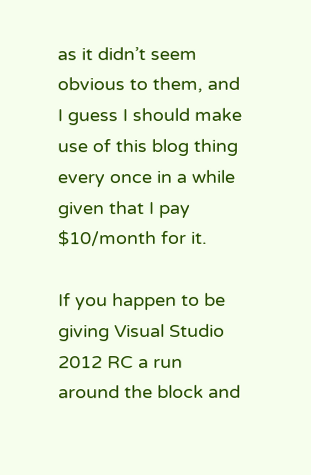as it didn’t seem obvious to them, and I guess I should make use of this blog thing every once in a while given that I pay $10/month for it.

If you happen to be giving Visual Studio 2012 RC a run around the block and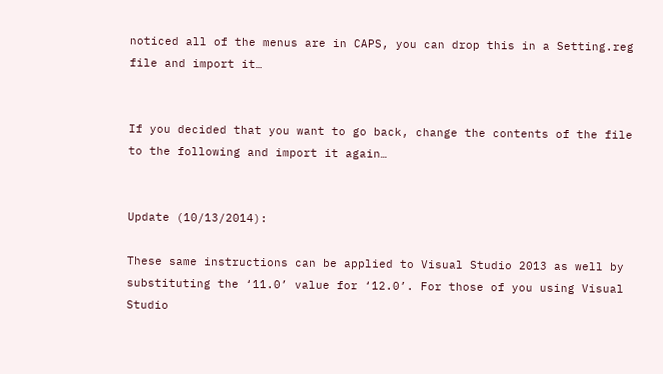noticed all of the menus are in CAPS, you can drop this in a Setting.reg file and import it…


If you decided that you want to go back, change the contents of the file to the following and import it again…


Update (10/13/2014):

These same instructions can be applied to Visual Studio 2013 as well by substituting the ‘11.0’ value for ‘12.0’. For those of you using Visual Studio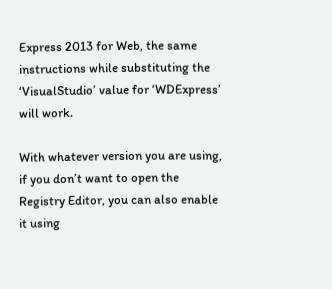Express 2013 for Web, the same instructions while substituting the ‘VisualStudio’ value for ‘WDExpress’ will work.

With whatever version you are using, if you don’t want to open the Registry Editor, you can also enable it using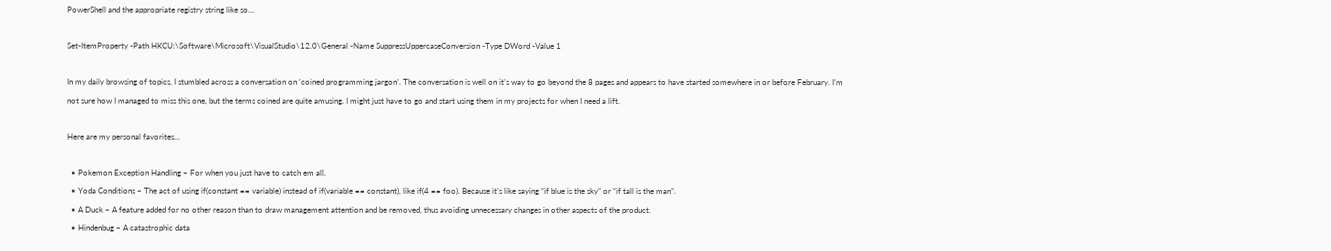PowerShell and the appropriate registry string like so…

Set-ItemProperty -Path HKCU:\Software\Microsoft\VisualStudio\12.0\General -Name SuppressUppercaseConversion -Type DWord -Value 1

In my daily browsing of topics, I stumbled across a conversation on ‘coined programming jargon’. The conversation is well on it’s way to go beyond the 8 pages and appears to have started somewhere in or before February. I’m not sure how I managed to miss this one, but the terms coined are quite amusing. I might just have to go and start using them in my projects for when I need a lift.

Here are my personal favorites…

  • Pokemon Exception Handling – For when you just have to catch em all.
  • Yoda Conditions – The act of using if(constant == variable) instead of if(variable == constant), like if(4 == foo). Because it’s like saying “if blue is the sky” or “if tall is the man”.
  • A Duck – A feature added for no other reason than to draw management attention and be removed, thus avoiding unnecessary changes in other aspects of the product.
  • Hindenbug – A catastrophic data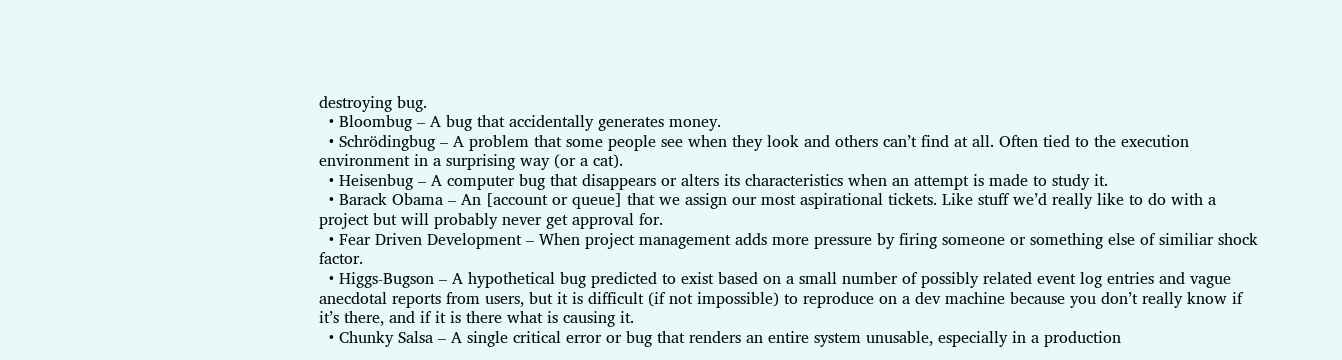destroying bug.
  • Bloombug – A bug that accidentally generates money.
  • Schrödingbug – A problem that some people see when they look and others can’t find at all. Often tied to the execution environment in a surprising way (or a cat).
  • Heisenbug – A computer bug that disappears or alters its characteristics when an attempt is made to study it.
  • Barack Obama – An [account or queue] that we assign our most aspirational tickets. Like stuff we’d really like to do with a project but will probably never get approval for.
  • Fear Driven Development – When project management adds more pressure by firing someone or something else of similiar shock factor.
  • Higgs-Bugson – A hypothetical bug predicted to exist based on a small number of possibly related event log entries and vague anecdotal reports from users, but it is difficult (if not impossible) to reproduce on a dev machine because you don’t really know if it’s there, and if it is there what is causing it.
  • Chunky Salsa – A single critical error or bug that renders an entire system unusable, especially in a production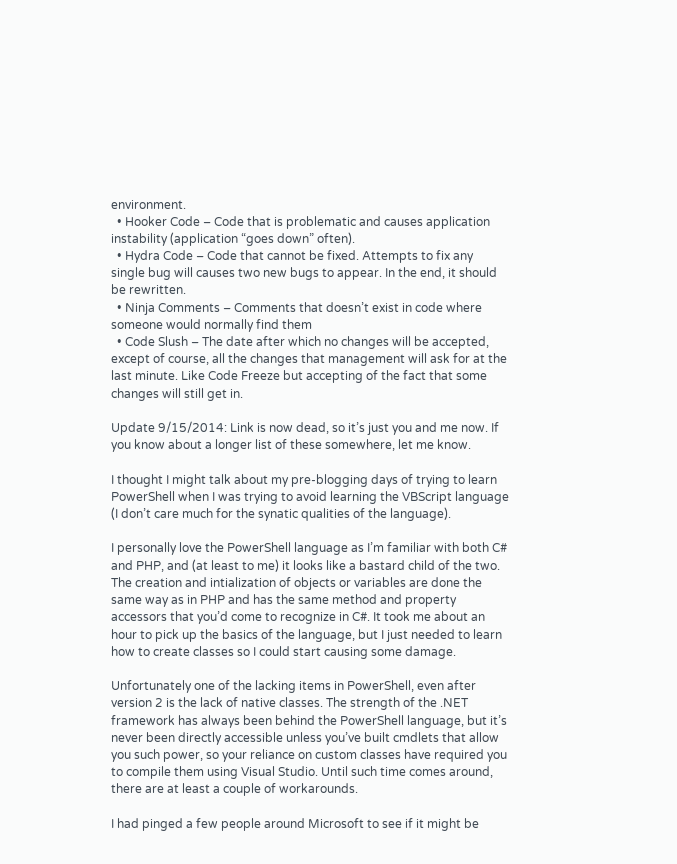environment.
  • Hooker Code – Code that is problematic and causes application instability (application “goes down” often).
  • Hydra Code – Code that cannot be fixed. Attempts to fix any single bug will causes two new bugs to appear. In the end, it should be rewritten.
  • Ninja Comments – Comments that doesn’t exist in code where someone would normally find them
  • Code Slush – The date after which no changes will be accepted, except of course, all the changes that management will ask for at the last minute. Like Code Freeze but accepting of the fact that some changes will still get in.

Update 9/15/2014: Link is now dead, so it’s just you and me now. If you know about a longer list of these somewhere, let me know.

I thought I might talk about my pre-blogging days of trying to learn PowerShell when I was trying to avoid learning the VBScript language (I don’t care much for the synatic qualities of the language).

I personally love the PowerShell language as I’m familiar with both C# and PHP, and (at least to me) it looks like a bastard child of the two. The creation and intialization of objects or variables are done the same way as in PHP and has the same method and property accessors that you’d come to recognize in C#. It took me about an hour to pick up the basics of the language, but I just needed to learn how to create classes so I could start causing some damage.

Unfortunately one of the lacking items in PowerShell, even after version 2 is the lack of native classes. The strength of the .NET framework has always been behind the PowerShell language, but it’s never been directly accessible unless you’ve built cmdlets that allow you such power, so your reliance on custom classes have required you to compile them using Visual Studio. Until such time comes around, there are at least a couple of workarounds.

I had pinged a few people around Microsoft to see if it might be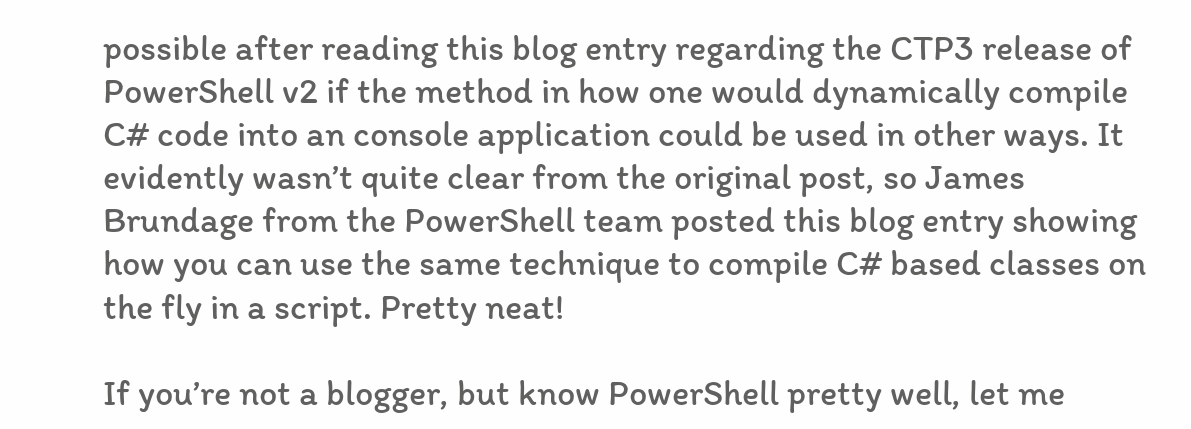possible after reading this blog entry regarding the CTP3 release of PowerShell v2 if the method in how one would dynamically compile C# code into an console application could be used in other ways. It evidently wasn’t quite clear from the original post, so James Brundage from the PowerShell team posted this blog entry showing how you can use the same technique to compile C# based classes on the fly in a script. Pretty neat!

If you’re not a blogger, but know PowerShell pretty well, let me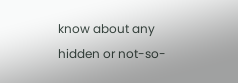know about any hidden or not-so-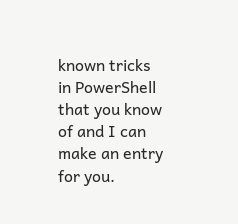known tricks in PowerShell that you know of and I can make an entry for you.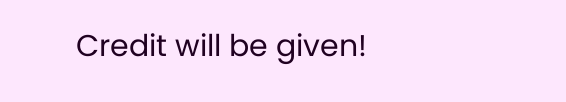Credit will be given!